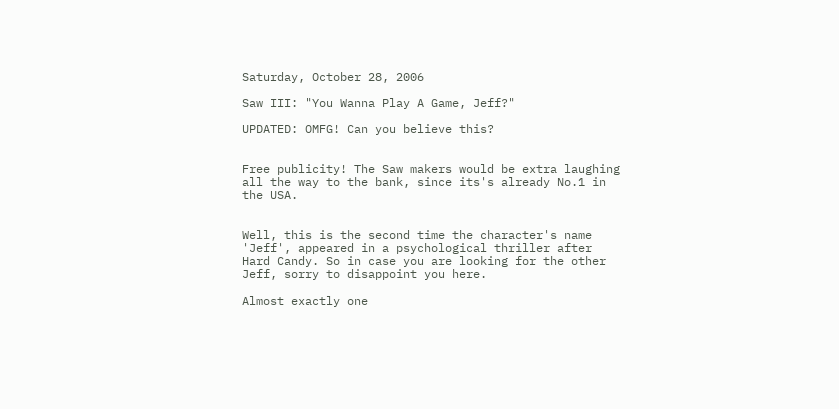Saturday, October 28, 2006

Saw III: "You Wanna Play A Game, Jeff?"

UPDATED: OMFG! Can you believe this?


Free publicity! The Saw makers would be extra laughing all the way to the bank, since its's already No.1 in the USA.


Well, this is the second time the character's name 'Jeff', appeared in a psychological thriller after Hard Candy. So in case you are looking for the other Jeff, sorry to disappoint you here.

Almost exactly one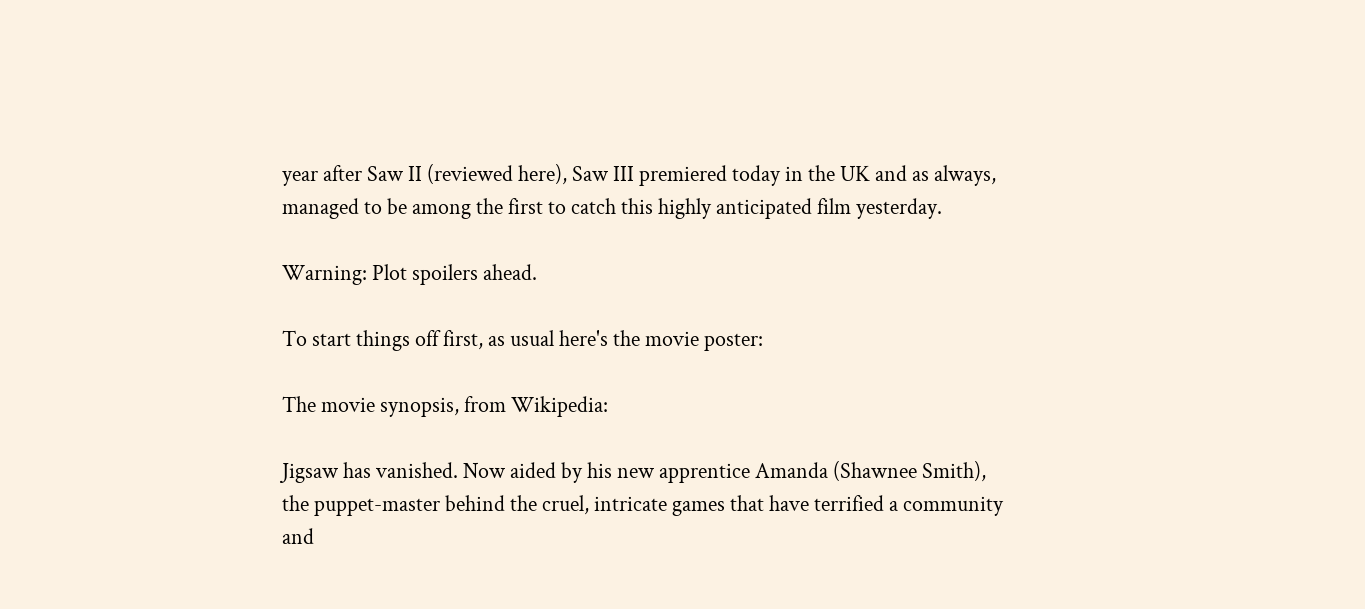year after Saw II (reviewed here), Saw III premiered today in the UK and as always, managed to be among the first to catch this highly anticipated film yesterday.

Warning: Plot spoilers ahead.

To start things off first, as usual here's the movie poster:

The movie synopsis, from Wikipedia:

Jigsaw has vanished. Now aided by his new apprentice Amanda (Shawnee Smith), the puppet-master behind the cruel, intricate games that have terrified a community and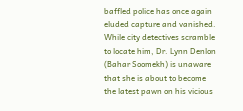baffled police has once again eluded capture and vanished. While city detectives scramble to locate him, Dr. Lynn Denlon (Bahar Soomekh) is unaware that she is about to become the latest pawn on his vicious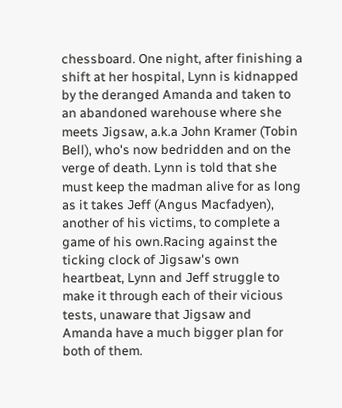chessboard. One night, after finishing a shift at her hospital, Lynn is kidnapped by the deranged Amanda and taken to an abandoned warehouse where she meets Jigsaw, a.k.a John Kramer (Tobin Bell), who's now bedridden and on the verge of death. Lynn is told that she must keep the madman alive for as long as it takes Jeff (Angus Macfadyen), another of his victims, to complete a game of his own.Racing against the ticking clock of Jigsaw's own heartbeat, Lynn and Jeff struggle to make it through each of their vicious tests, unaware that Jigsaw and Amanda have a much bigger plan for both of them.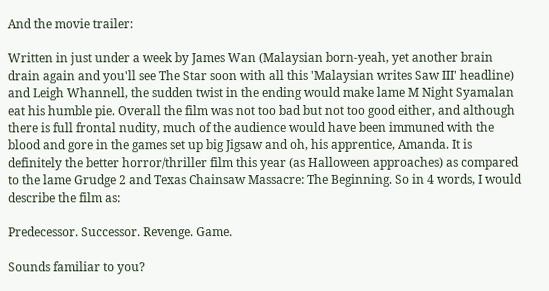And the movie trailer:

Written in just under a week by James Wan (Malaysian born-yeah, yet another brain drain again and you'll see The Star soon with all this 'Malaysian writes Saw III' headline) and Leigh Whannell, the sudden twist in the ending would make lame M Night Syamalan eat his humble pie. Overall the film was not too bad but not too good either, and although there is full frontal nudity, much of the audience would have been immuned with the blood and gore in the games set up big Jigsaw and oh, his apprentice, Amanda. It is definitely the better horror/thriller film this year (as Halloween approaches) as compared to the lame Grudge 2 and Texas Chainsaw Massacre: The Beginning. So in 4 words, I would describe the film as:

Predecessor. Successor. Revenge. Game.

Sounds familiar to you?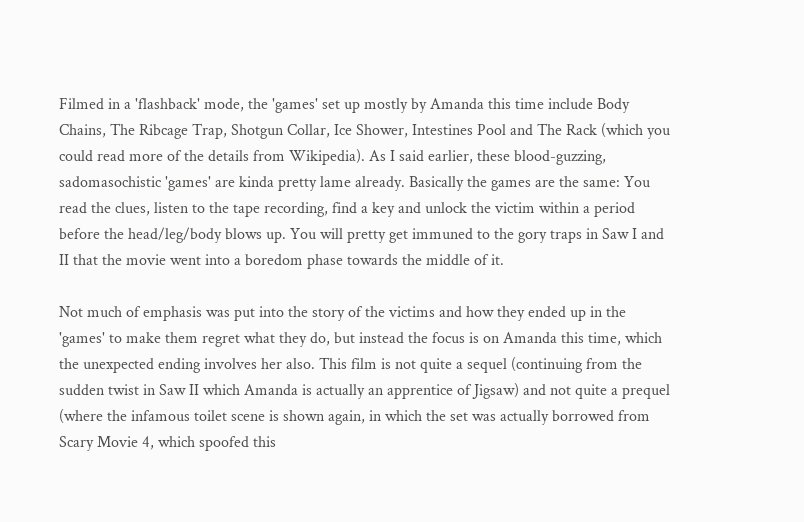Filmed in a 'flashback' mode, the 'games' set up mostly by Amanda this time include Body Chains, The Ribcage Trap, Shotgun Collar, Ice Shower, Intestines Pool and The Rack (which you could read more of the details from Wikipedia). As I said earlier, these blood-guzzing, sadomasochistic 'games' are kinda pretty lame already. Basically the games are the same: You read the clues, listen to the tape recording, find a key and unlock the victim within a period before the head/leg/body blows up. You will pretty get immuned to the gory traps in Saw I and II that the movie went into a boredom phase towards the middle of it.

Not much of emphasis was put into the story of the victims and how they ended up in the 'games' to make them regret what they do, but instead the focus is on Amanda this time, which the unexpected ending involves her also. This film is not quite a sequel (continuing from the sudden twist in Saw II which Amanda is actually an apprentice of Jigsaw) and not quite a prequel (where the infamous toilet scene is shown again, in which the set was actually borrowed from Scary Movie 4, which spoofed this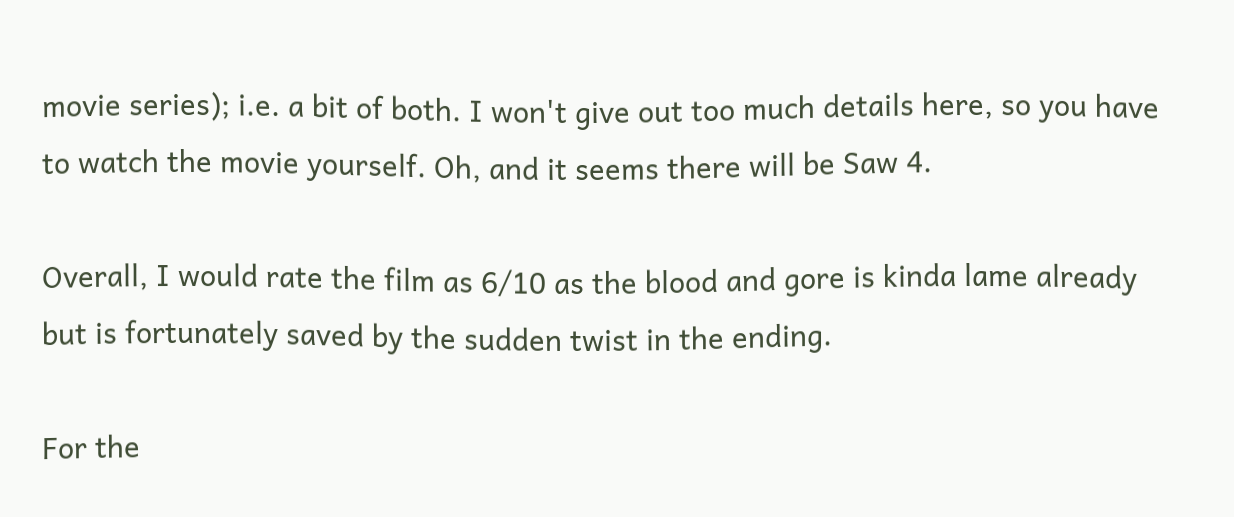movie series); i.e. a bit of both. I won't give out too much details here, so you have to watch the movie yourself. Oh, and it seems there will be Saw 4.

Overall, I would rate the film as 6/10 as the blood and gore is kinda lame already but is fortunately saved by the sudden twist in the ending.

For the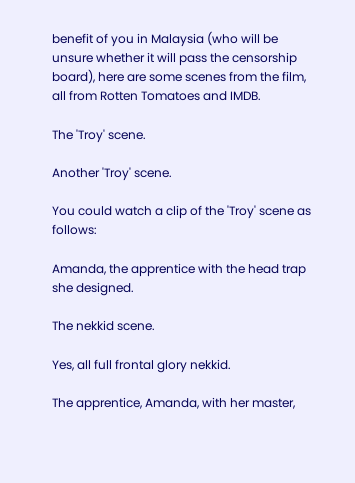benefit of you in Malaysia (who will be unsure whether it will pass the censorship board), here are some scenes from the film, all from Rotten Tomatoes and IMDB.

The 'Troy' scene.

Another 'Troy' scene.

You could watch a clip of the 'Troy' scene as follows:

Amanda, the apprentice with the head trap she designed.

The nekkid scene.

Yes, all full frontal glory nekkid.

The apprentice, Amanda, with her master,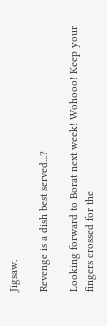Jigsaw.

Revenge is a dish best served...?

Looking forward to Borat next week! Wohooo! Keep your fingers crossed for the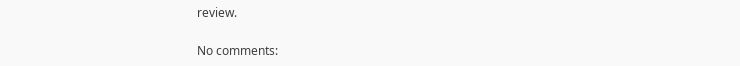review.

No comments: